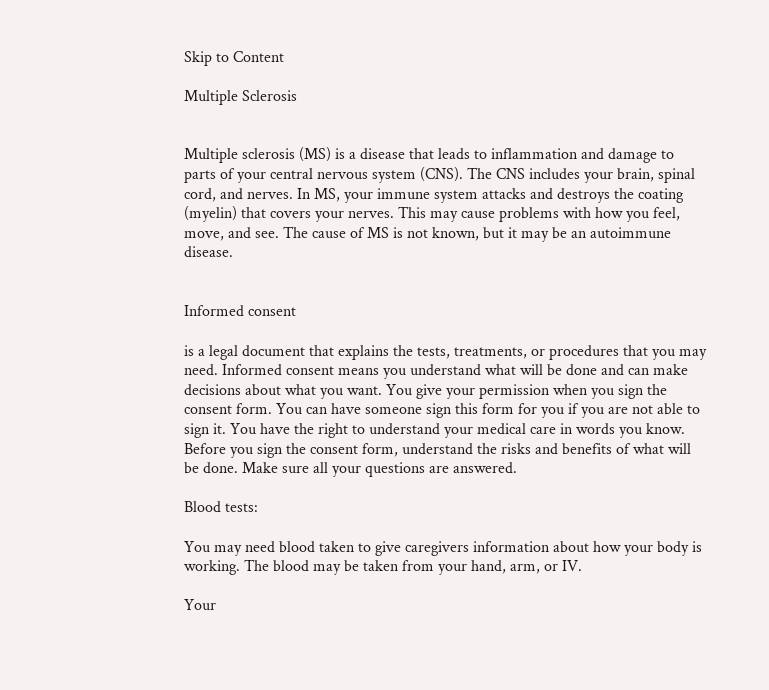Skip to Content

Multiple Sclerosis


Multiple sclerosis (MS) is a disease that leads to inflammation and damage to parts of your central nervous system (CNS). The CNS includes your brain, spinal cord, and nerves. In MS, your immune system attacks and destroys the coating (myelin) that covers your nerves. This may cause problems with how you feel, move, and see. The cause of MS is not known, but it may be an autoimmune disease.


Informed consent

is a legal document that explains the tests, treatments, or procedures that you may need. Informed consent means you understand what will be done and can make decisions about what you want. You give your permission when you sign the consent form. You can have someone sign this form for you if you are not able to sign it. You have the right to understand your medical care in words you know. Before you sign the consent form, understand the risks and benefits of what will be done. Make sure all your questions are answered.

Blood tests:

You may need blood taken to give caregivers information about how your body is working. The blood may be taken from your hand, arm, or IV.

Your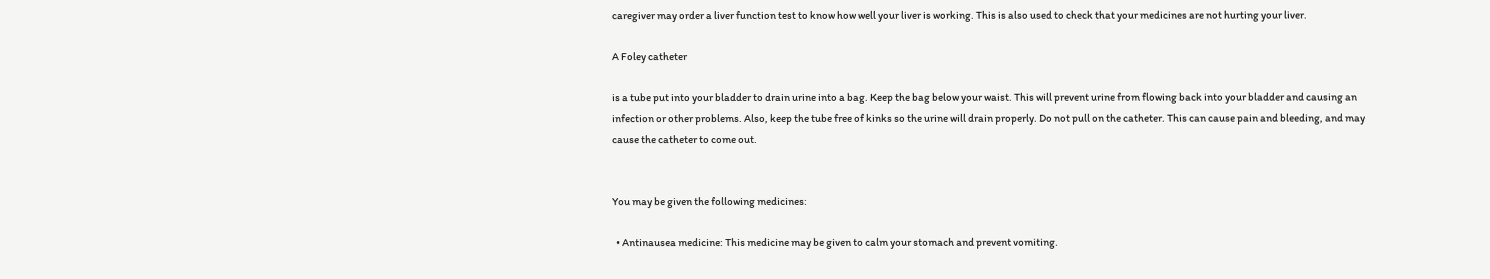caregiver may order a liver function test to know how well your liver is working. This is also used to check that your medicines are not hurting your liver.

A Foley catheter

is a tube put into your bladder to drain urine into a bag. Keep the bag below your waist. This will prevent urine from flowing back into your bladder and causing an infection or other problems. Also, keep the tube free of kinks so the urine will drain properly. Do not pull on the catheter. This can cause pain and bleeding, and may cause the catheter to come out.


You may be given the following medicines:

  • Antinausea medicine: This medicine may be given to calm your stomach and prevent vomiting.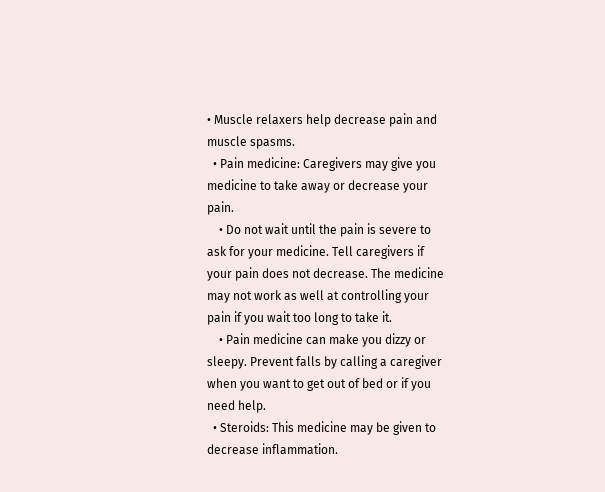• Muscle relaxers help decrease pain and muscle spasms.
  • Pain medicine: Caregivers may give you medicine to take away or decrease your pain.
    • Do not wait until the pain is severe to ask for your medicine. Tell caregivers if your pain does not decrease. The medicine may not work as well at controlling your pain if you wait too long to take it.
    • Pain medicine can make you dizzy or sleepy. Prevent falls by calling a caregiver when you want to get out of bed or if you need help.
  • Steroids: This medicine may be given to decrease inflammation.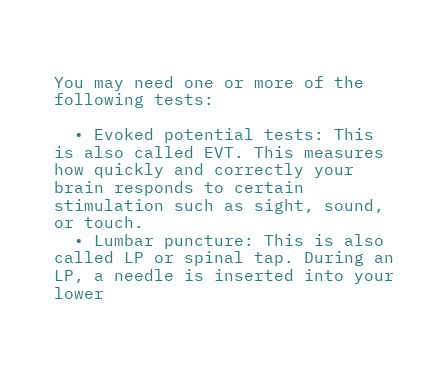You may need one or more of the following tests:

  • Evoked potential tests: This is also called EVT. This measures how quickly and correctly your brain responds to certain stimulation such as sight, sound, or touch.
  • Lumbar puncture: This is also called LP or spinal tap. During an LP, a needle is inserted into your lower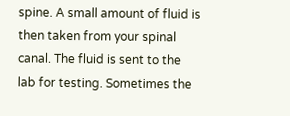spine. A small amount of fluid is then taken from your spinal canal. The fluid is sent to the lab for testing. Sometimes the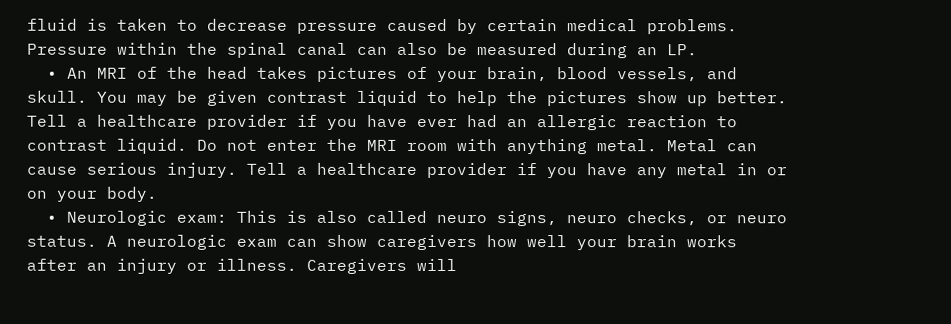fluid is taken to decrease pressure caused by certain medical problems. Pressure within the spinal canal can also be measured during an LP.
  • An MRI of the head takes pictures of your brain, blood vessels, and skull. You may be given contrast liquid to help the pictures show up better. Tell a healthcare provider if you have ever had an allergic reaction to contrast liquid. Do not enter the MRI room with anything metal. Metal can cause serious injury. Tell a healthcare provider if you have any metal in or on your body.
  • Neurologic exam: This is also called neuro signs, neuro checks, or neuro status. A neurologic exam can show caregivers how well your brain works after an injury or illness. Caregivers will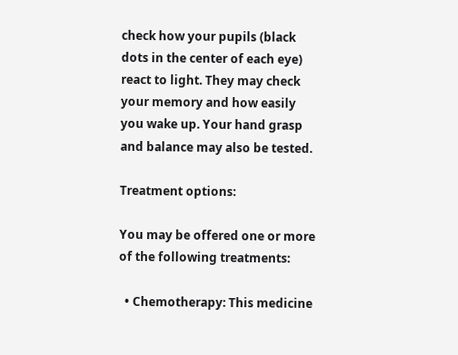check how your pupils (black dots in the center of each eye) react to light. They may check your memory and how easily you wake up. Your hand grasp and balance may also be tested.

Treatment options:

You may be offered one or more of the following treatments:

  • Chemotherapy: This medicine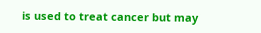is used to treat cancer but may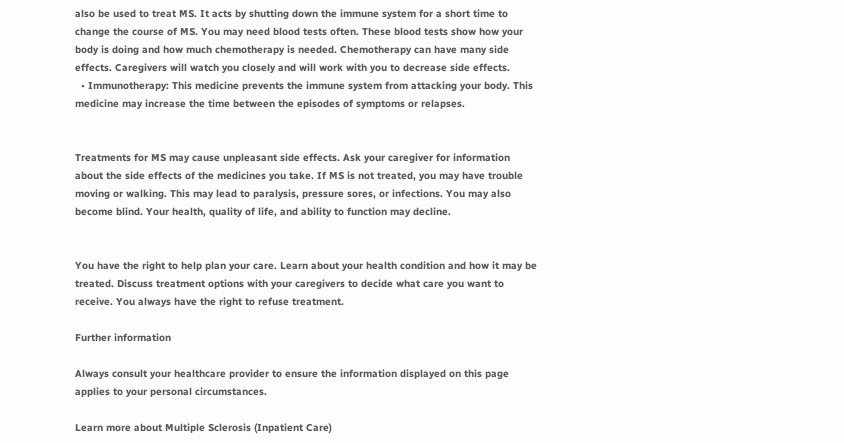also be used to treat MS. It acts by shutting down the immune system for a short time to change the course of MS. You may need blood tests often. These blood tests show how your body is doing and how much chemotherapy is needed. Chemotherapy can have many side effects. Caregivers will watch you closely and will work with you to decrease side effects.
  • Immunotherapy: This medicine prevents the immune system from attacking your body. This medicine may increase the time between the episodes of symptoms or relapses.


Treatments for MS may cause unpleasant side effects. Ask your caregiver for information about the side effects of the medicines you take. If MS is not treated, you may have trouble moving or walking. This may lead to paralysis, pressure sores, or infections. You may also become blind. Your health, quality of life, and ability to function may decline.


You have the right to help plan your care. Learn about your health condition and how it may be treated. Discuss treatment options with your caregivers to decide what care you want to receive. You always have the right to refuse treatment.

Further information

Always consult your healthcare provider to ensure the information displayed on this page applies to your personal circumstances.

Learn more about Multiple Sclerosis (Inpatient Care)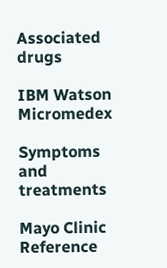Associated drugs

IBM Watson Micromedex

Symptoms and treatments

Mayo Clinic Reference